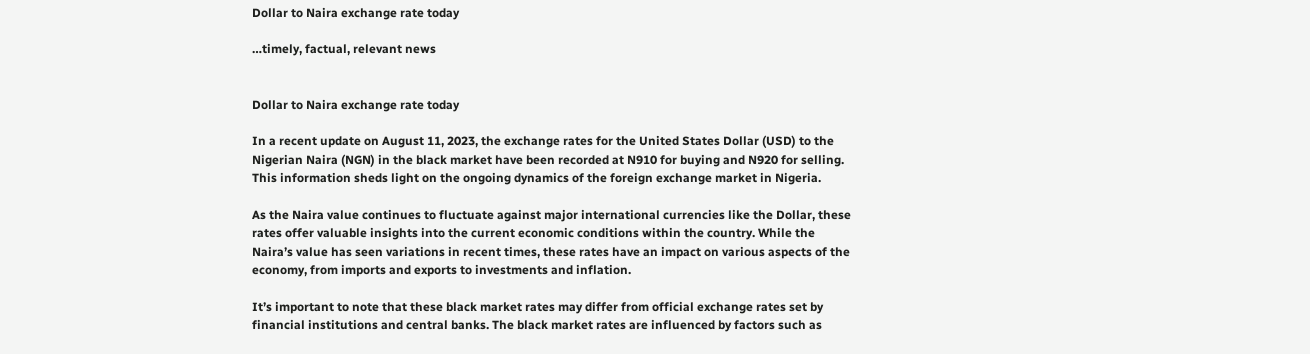Dollar to Naira exchange rate today

…timely, factual, relevant news


Dollar to Naira exchange rate today

In a recent update on August 11, 2023, the exchange rates for the United States Dollar (USD) to the Nigerian Naira (NGN) in the black market have been recorded at N910 for buying and N920 for selling. This information sheds light on the ongoing dynamics of the foreign exchange market in Nigeria.

As the Naira value continues to fluctuate against major international currencies like the Dollar, these rates offer valuable insights into the current economic conditions within the country. While the Naira’s value has seen variations in recent times, these rates have an impact on various aspects of the economy, from imports and exports to investments and inflation.

It’s important to note that these black market rates may differ from official exchange rates set by financial institutions and central banks. The black market rates are influenced by factors such as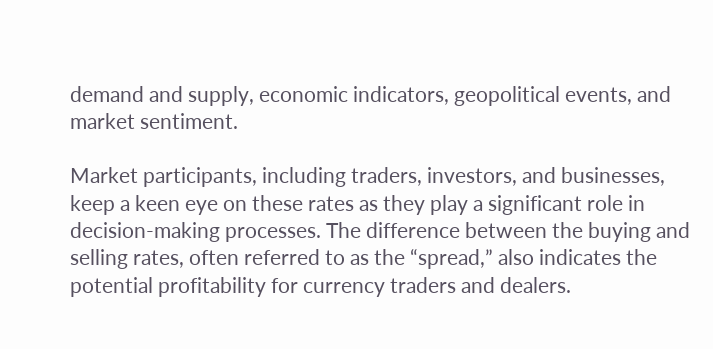demand and supply, economic indicators, geopolitical events, and market sentiment.

Market participants, including traders, investors, and businesses, keep a keen eye on these rates as they play a significant role in decision-making processes. The difference between the buying and selling rates, often referred to as the “spread,” also indicates the potential profitability for currency traders and dealers.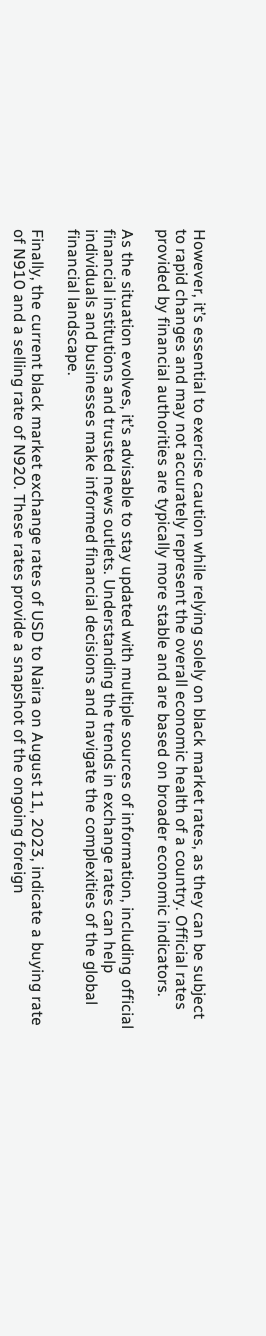However, it’s essential to exercise caution while relying solely on black market rates, as they can be subject to rapid changes and may not accurately represent the overall economic health of a country. Official rates provided by financial authorities are typically more stable and are based on broader economic indicators.

As the situation evolves, it’s advisable to stay updated with multiple sources of information, including official financial institutions and trusted news outlets. Understanding the trends in exchange rates can help individuals and businesses make informed financial decisions and navigate the complexities of the global financial landscape.

Finally, the current black market exchange rates of USD to Naira on August 11, 2023, indicate a buying rate of N910 and a selling rate of N920. These rates provide a snapshot of the ongoing foreign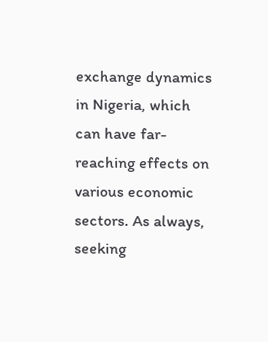exchange dynamics in Nigeria, which can have far-reaching effects on various economic sectors. As always, seeking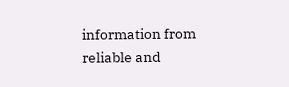information from reliable and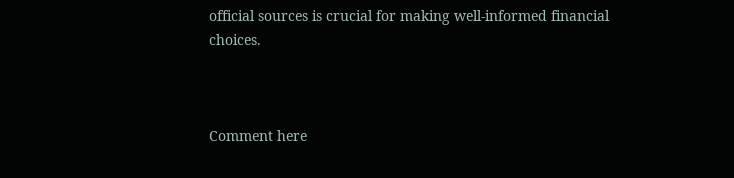official sources is crucial for making well-informed financial choices.



Comment here